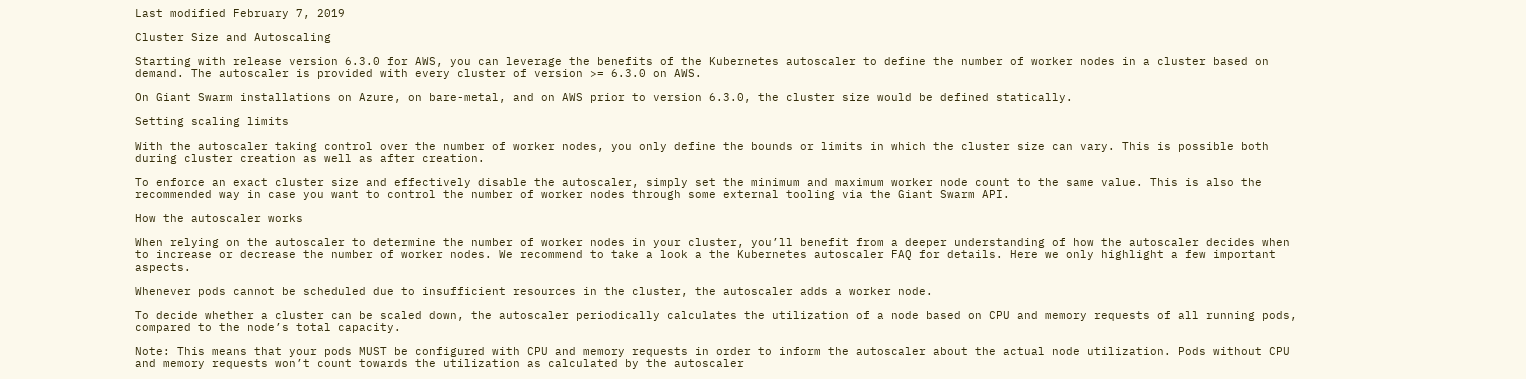Last modified February 7, 2019

Cluster Size and Autoscaling

Starting with release version 6.3.0 for AWS, you can leverage the benefits of the Kubernetes autoscaler to define the number of worker nodes in a cluster based on demand. The autoscaler is provided with every cluster of version >= 6.3.0 on AWS.

On Giant Swarm installations on Azure, on bare-metal, and on AWS prior to version 6.3.0, the cluster size would be defined statically.

Setting scaling limits

With the autoscaler taking control over the number of worker nodes, you only define the bounds or limits in which the cluster size can vary. This is possible both during cluster creation as well as after creation.

To enforce an exact cluster size and effectively disable the autoscaler, simply set the minimum and maximum worker node count to the same value. This is also the recommended way in case you want to control the number of worker nodes through some external tooling via the Giant Swarm API.

How the autoscaler works

When relying on the autoscaler to determine the number of worker nodes in your cluster, you’ll benefit from a deeper understanding of how the autoscaler decides when to increase or decrease the number of worker nodes. We recommend to take a look a the Kubernetes autoscaler FAQ for details. Here we only highlight a few important aspects.

Whenever pods cannot be scheduled due to insufficient resources in the cluster, the autoscaler adds a worker node.

To decide whether a cluster can be scaled down, the autoscaler periodically calculates the utilization of a node based on CPU and memory requests of all running pods, compared to the node’s total capacity.

Note: This means that your pods MUST be configured with CPU and memory requests in order to inform the autoscaler about the actual node utilization. Pods without CPU and memory requests won’t count towards the utilization as calculated by the autoscaler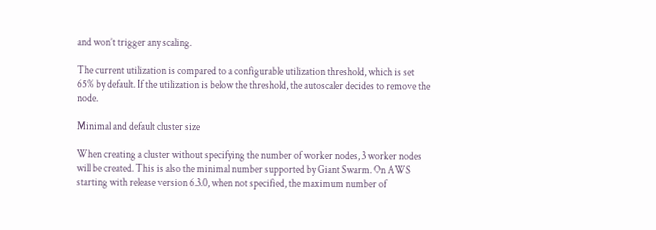and won’t trigger any scaling.

The current utilization is compared to a configurable utilization threshold, which is set 65% by default. If the utilization is below the threshold, the autoscaler decides to remove the node.

Minimal and default cluster size

When creating a cluster without specifying the number of worker nodes, 3 worker nodes will be created. This is also the minimal number supported by Giant Swarm. On AWS starting with release version 6.3.0, when not specified, the maximum number of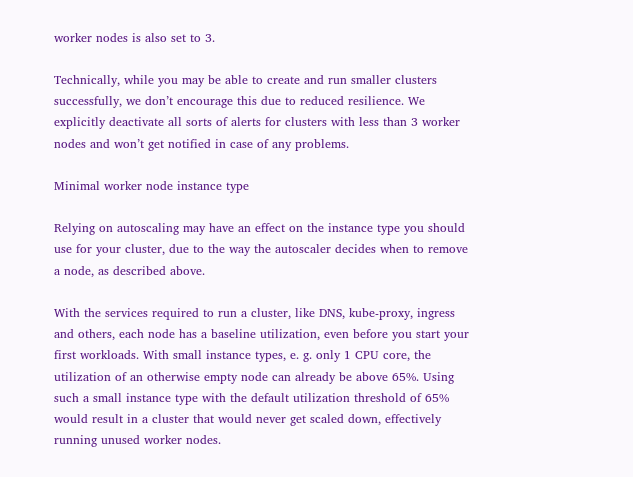worker nodes is also set to 3.

Technically, while you may be able to create and run smaller clusters successfully, we don’t encourage this due to reduced resilience. We explicitly deactivate all sorts of alerts for clusters with less than 3 worker nodes and won’t get notified in case of any problems.

Minimal worker node instance type

Relying on autoscaling may have an effect on the instance type you should use for your cluster, due to the way the autoscaler decides when to remove a node, as described above.

With the services required to run a cluster, like DNS, kube-proxy, ingress and others, each node has a baseline utilization, even before you start your first workloads. With small instance types, e. g. only 1 CPU core, the utilization of an otherwise empty node can already be above 65%. Using such a small instance type with the default utilization threshold of 65% would result in a cluster that would never get scaled down, effectively running unused worker nodes.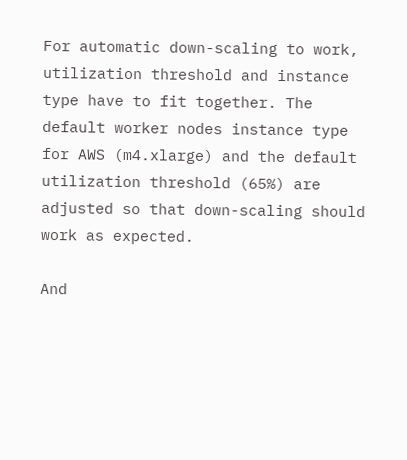For automatic down-scaling to work, utilization threshold and instance type have to fit together. The default worker nodes instance type for AWS (m4.xlarge) and the default utilization threshold (65%) are adjusted so that down-scaling should work as expected.

And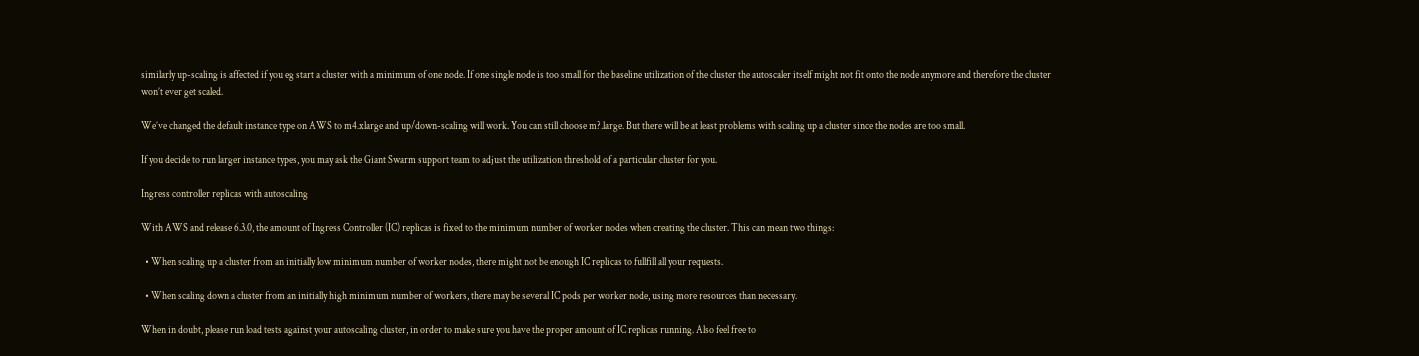similarly up-scaling is affected if you eg start a cluster with a minimum of one node. If one single node is too small for the baseline utilization of the cluster the autoscaler itself might not fit onto the node anymore and therefore the cluster won’t ever get scaled.

We’ve changed the default instance type on AWS to m4.xlarge and up/down-scaling will work. You can still choose m?.large. But there will be at least problems with scaling up a cluster since the nodes are too small.

If you decide to run larger instance types, you may ask the Giant Swarm support team to adjust the utilization threshold of a particular cluster for you.

Ingress controller replicas with autoscaling

With AWS and release 6.3.0, the amount of Ingress Controller (IC) replicas is fixed to the minimum number of worker nodes when creating the cluster. This can mean two things:

  • When scaling up a cluster from an initially low minimum number of worker nodes, there might not be enough IC replicas to fullfill all your requests.

  • When scaling down a cluster from an initially high minimum number of workers, there may be several IC pods per worker node, using more resources than necessary.

When in doubt, please run load tests against your autoscaling cluster, in order to make sure you have the proper amount of IC replicas running. Also feel free to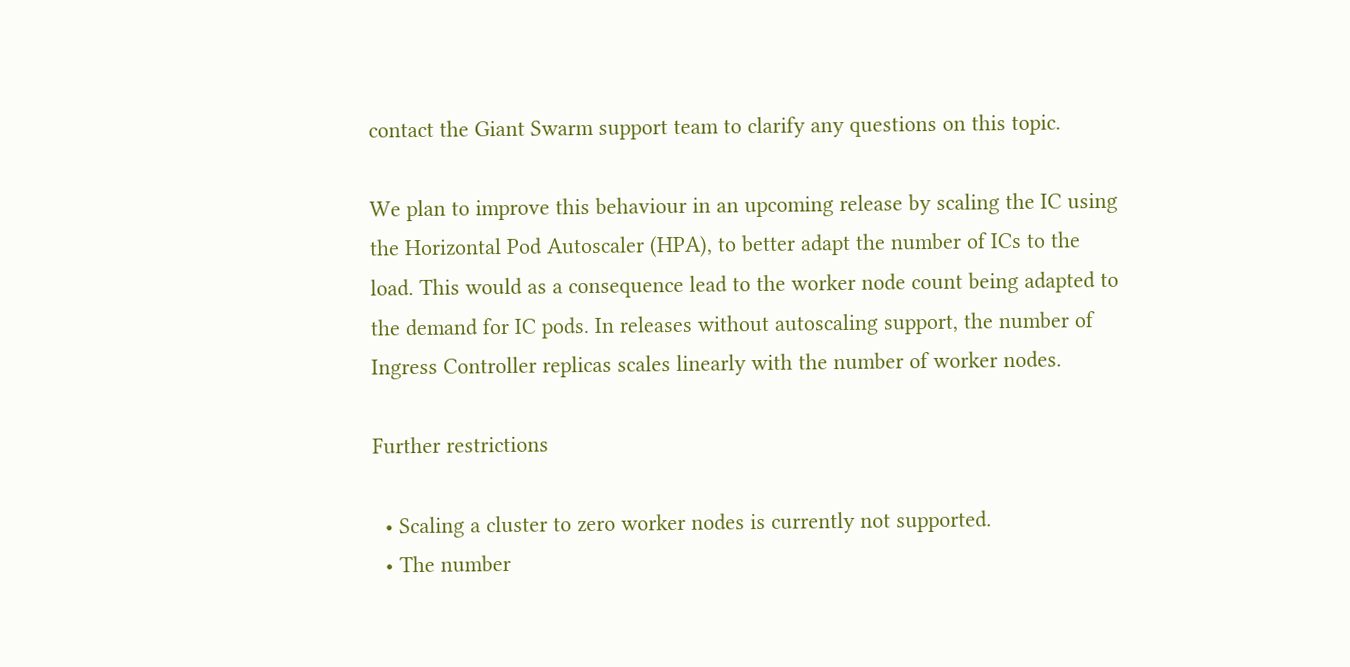contact the Giant Swarm support team to clarify any questions on this topic.

We plan to improve this behaviour in an upcoming release by scaling the IC using the Horizontal Pod Autoscaler (HPA), to better adapt the number of ICs to the load. This would as a consequence lead to the worker node count being adapted to the demand for IC pods. In releases without autoscaling support, the number of Ingress Controller replicas scales linearly with the number of worker nodes.

Further restrictions

  • Scaling a cluster to zero worker nodes is currently not supported.
  • The number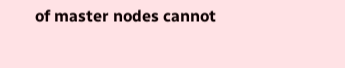of master nodes cannot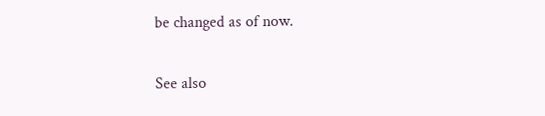be changed as of now.

See also